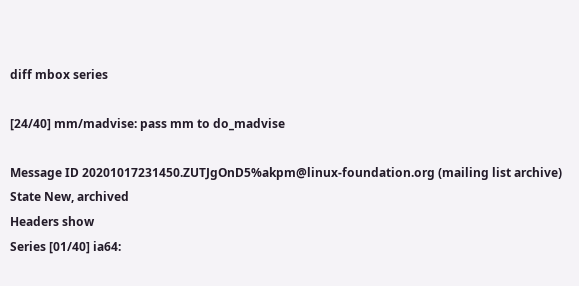diff mbox series

[24/40] mm/madvise: pass mm to do_madvise

Message ID 20201017231450.ZUTJgOnD5%akpm@linux-foundation.org (mailing list archive)
State New, archived
Headers show
Series [01/40] ia64: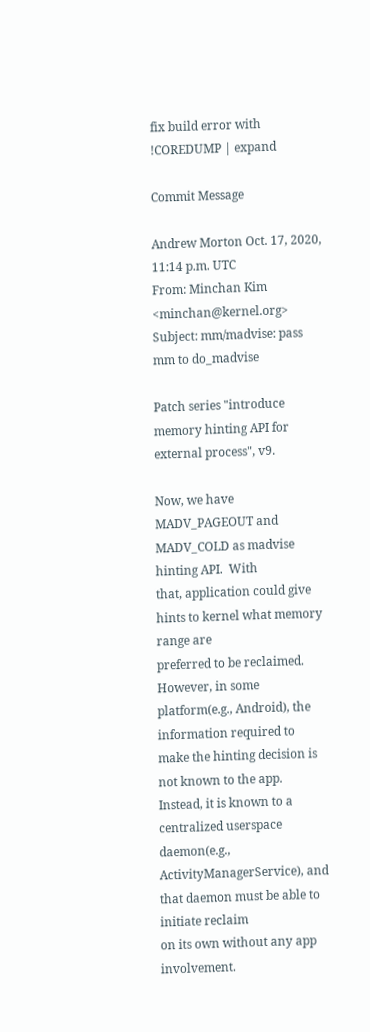fix build error with !COREDUMP | expand

Commit Message

Andrew Morton Oct. 17, 2020, 11:14 p.m. UTC
From: Minchan Kim <minchan@kernel.org>
Subject: mm/madvise: pass mm to do_madvise

Patch series "introduce memory hinting API for external process", v9.

Now, we have MADV_PAGEOUT and MADV_COLD as madvise hinting API.  With
that, application could give hints to kernel what memory range are
preferred to be reclaimed.  However, in some platform(e.g., Android), the
information required to make the hinting decision is not known to the app.
Instead, it is known to a centralized userspace daemon(e.g.,
ActivityManagerService), and that daemon must be able to initiate reclaim
on its own without any app involvement.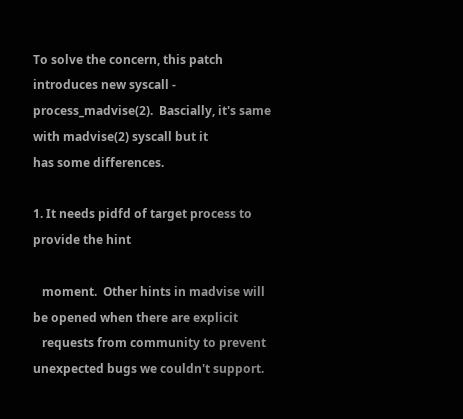To solve the concern, this patch introduces new syscall -
process_madvise(2).  Bascially, it's same with madvise(2) syscall but it
has some differences.

1. It needs pidfd of target process to provide the hint

   moment.  Other hints in madvise will be opened when there are explicit
   requests from community to prevent unexpected bugs we couldn't support.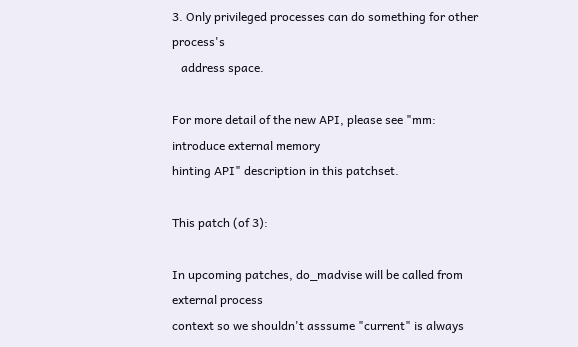3. Only privileged processes can do something for other process's
   address space.

For more detail of the new API, please see "mm: introduce external memory
hinting API" description in this patchset.

This patch (of 3):

In upcoming patches, do_madvise will be called from external process
context so we shouldn't asssume "current" is always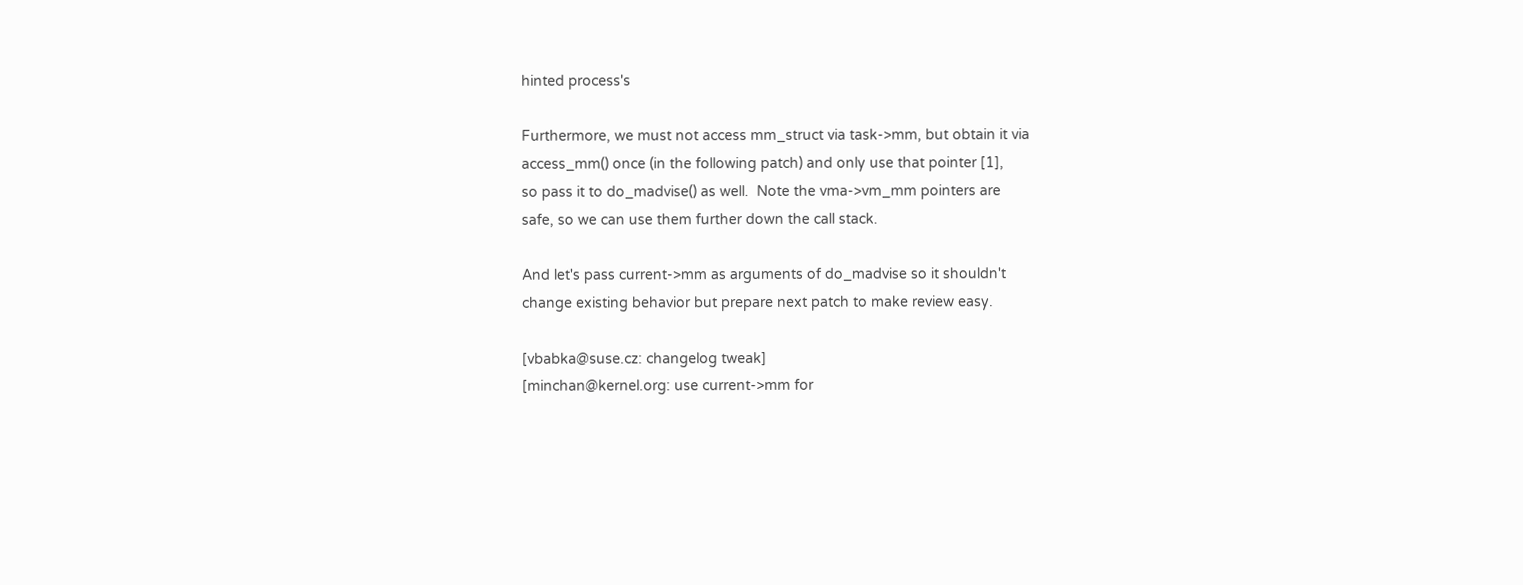hinted process's

Furthermore, we must not access mm_struct via task->mm, but obtain it via
access_mm() once (in the following patch) and only use that pointer [1],
so pass it to do_madvise() as well.  Note the vma->vm_mm pointers are
safe, so we can use them further down the call stack.

And let's pass current->mm as arguments of do_madvise so it shouldn't
change existing behavior but prepare next patch to make review easy.

[vbabka@suse.cz: changelog tweak]
[minchan@kernel.org: use current->mm for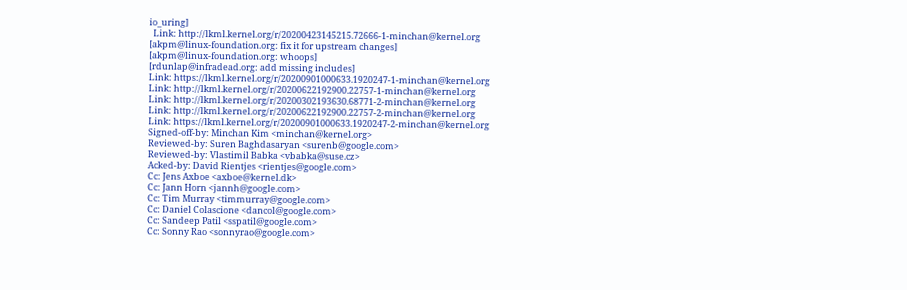io_uring]
  Link: http://lkml.kernel.org/r/20200423145215.72666-1-minchan@kernel.org
[akpm@linux-foundation.org: fix it for upstream changes]
[akpm@linux-foundation.org: whoops]
[rdunlap@infradead.org: add missing includes]
Link: https://lkml.kernel.org/r/20200901000633.1920247-1-minchan@kernel.org
Link: http://lkml.kernel.org/r/20200622192900.22757-1-minchan@kernel.org
Link: http://lkml.kernel.org/r/20200302193630.68771-2-minchan@kernel.org
Link: http://lkml.kernel.org/r/20200622192900.22757-2-minchan@kernel.org
Link: https://lkml.kernel.org/r/20200901000633.1920247-2-minchan@kernel.org
Signed-off-by: Minchan Kim <minchan@kernel.org>
Reviewed-by: Suren Baghdasaryan <surenb@google.com>
Reviewed-by: Vlastimil Babka <vbabka@suse.cz>
Acked-by: David Rientjes <rientjes@google.com>
Cc: Jens Axboe <axboe@kernel.dk>
Cc: Jann Horn <jannh@google.com>
Cc: Tim Murray <timmurray@google.com>
Cc: Daniel Colascione <dancol@google.com>
Cc: Sandeep Patil <sspatil@google.com>
Cc: Sonny Rao <sonnyrao@google.com>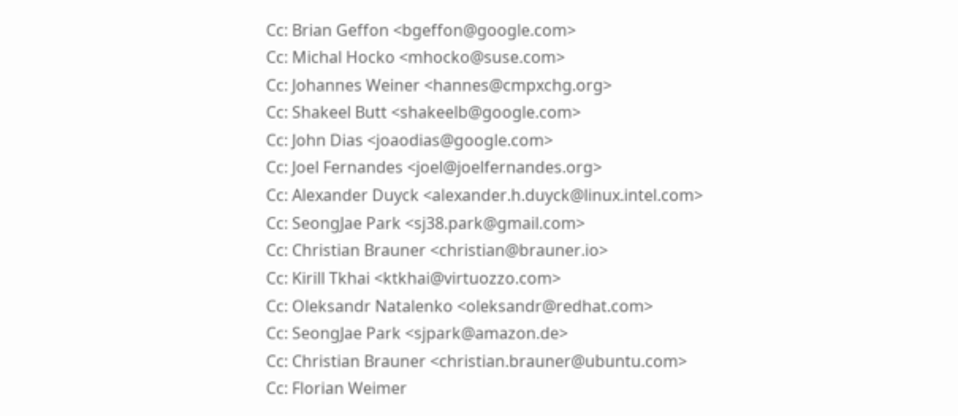Cc: Brian Geffon <bgeffon@google.com>
Cc: Michal Hocko <mhocko@suse.com>
Cc: Johannes Weiner <hannes@cmpxchg.org>
Cc: Shakeel Butt <shakeelb@google.com>
Cc: John Dias <joaodias@google.com>
Cc: Joel Fernandes <joel@joelfernandes.org>
Cc: Alexander Duyck <alexander.h.duyck@linux.intel.com>
Cc: SeongJae Park <sj38.park@gmail.com>
Cc: Christian Brauner <christian@brauner.io>
Cc: Kirill Tkhai <ktkhai@virtuozzo.com>
Cc: Oleksandr Natalenko <oleksandr@redhat.com>
Cc: SeongJae Park <sjpark@amazon.de>
Cc: Christian Brauner <christian.brauner@ubuntu.com>
Cc: Florian Weimer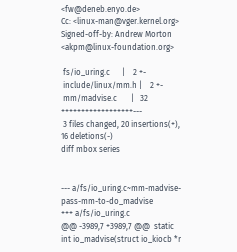<fw@deneb.enyo.de>
Cc: <linux-man@vger.kernel.org>
Signed-off-by: Andrew Morton <akpm@linux-foundation.org>

 fs/io_uring.c      |    2 +-
 include/linux/mm.h |    2 +-
 mm/madvise.c       |   32 ++++++++++++++++++---
 3 files changed, 20 insertions(+), 16 deletions(-)
diff mbox series


--- a/fs/io_uring.c~mm-madvise-pass-mm-to-do_madvise
+++ a/fs/io_uring.c
@@ -3989,7 +3989,7 @@  static int io_madvise(struct io_kiocb *r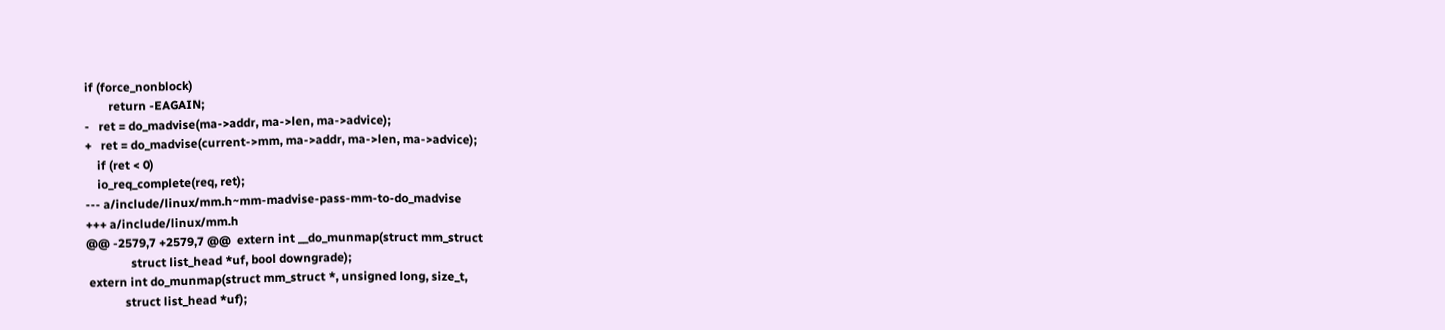if (force_nonblock)
        return -EAGAIN;
-   ret = do_madvise(ma->addr, ma->len, ma->advice);
+   ret = do_madvise(current->mm, ma->addr, ma->len, ma->advice);
    if (ret < 0)
    io_req_complete(req, ret);
--- a/include/linux/mm.h~mm-madvise-pass-mm-to-do_madvise
+++ a/include/linux/mm.h
@@ -2579,7 +2579,7 @@  extern int __do_munmap(struct mm_struct
               struct list_head *uf, bool downgrade);
 extern int do_munmap(struct mm_struct *, unsigned long, size_t,
             struct list_head *uf);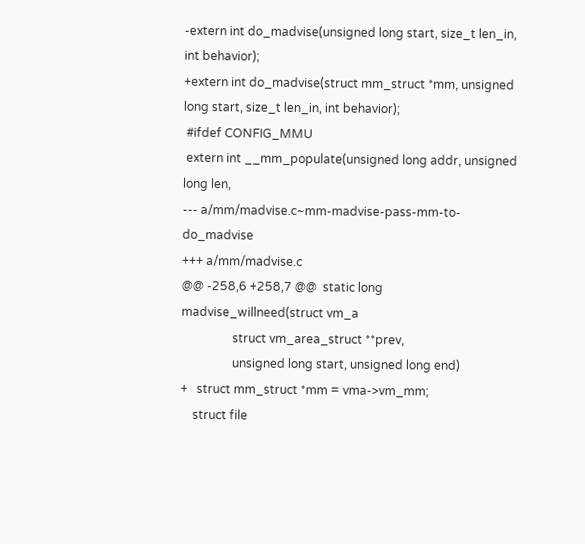-extern int do_madvise(unsigned long start, size_t len_in, int behavior);
+extern int do_madvise(struct mm_struct *mm, unsigned long start, size_t len_in, int behavior);
 #ifdef CONFIG_MMU
 extern int __mm_populate(unsigned long addr, unsigned long len,
--- a/mm/madvise.c~mm-madvise-pass-mm-to-do_madvise
+++ a/mm/madvise.c
@@ -258,6 +258,7 @@  static long madvise_willneed(struct vm_a
                 struct vm_area_struct **prev,
                 unsigned long start, unsigned long end)
+   struct mm_struct *mm = vma->vm_mm;
    struct file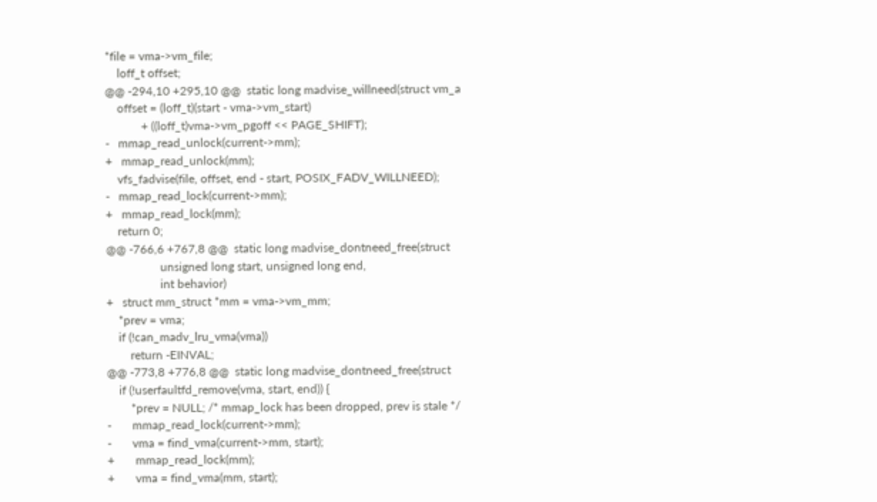*file = vma->vm_file;
    loff_t offset;
@@ -294,10 +295,10 @@  static long madvise_willneed(struct vm_a
    offset = (loff_t)(start - vma->vm_start)
            + ((loff_t)vma->vm_pgoff << PAGE_SHIFT);
-   mmap_read_unlock(current->mm);
+   mmap_read_unlock(mm);
    vfs_fadvise(file, offset, end - start, POSIX_FADV_WILLNEED);
-   mmap_read_lock(current->mm);
+   mmap_read_lock(mm);
    return 0;
@@ -766,6 +767,8 @@  static long madvise_dontneed_free(struct
                  unsigned long start, unsigned long end,
                  int behavior)
+   struct mm_struct *mm = vma->vm_mm;
    *prev = vma;
    if (!can_madv_lru_vma(vma))
        return -EINVAL;
@@ -773,8 +776,8 @@  static long madvise_dontneed_free(struct
    if (!userfaultfd_remove(vma, start, end)) {
        *prev = NULL; /* mmap_lock has been dropped, prev is stale */
-       mmap_read_lock(current->mm);
-       vma = find_vma(current->mm, start);
+       mmap_read_lock(mm);
+       vma = find_vma(mm, start);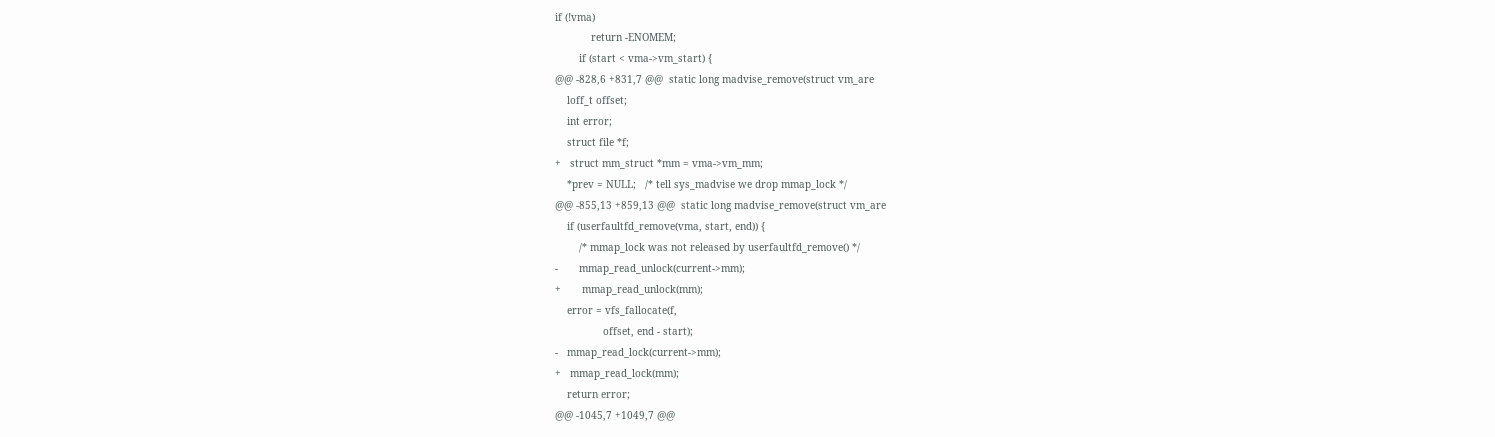if (!vma)
            return -ENOMEM;
        if (start < vma->vm_start) {
@@ -828,6 +831,7 @@  static long madvise_remove(struct vm_are
    loff_t offset;
    int error;
    struct file *f;
+   struct mm_struct *mm = vma->vm_mm;
    *prev = NULL;   /* tell sys_madvise we drop mmap_lock */
@@ -855,13 +859,13 @@  static long madvise_remove(struct vm_are
    if (userfaultfd_remove(vma, start, end)) {
        /* mmap_lock was not released by userfaultfd_remove() */
-       mmap_read_unlock(current->mm);
+       mmap_read_unlock(mm);
    error = vfs_fallocate(f,
                offset, end - start);
-   mmap_read_lock(current->mm);
+   mmap_read_lock(mm);
    return error;
@@ -1045,7 +1049,7 @@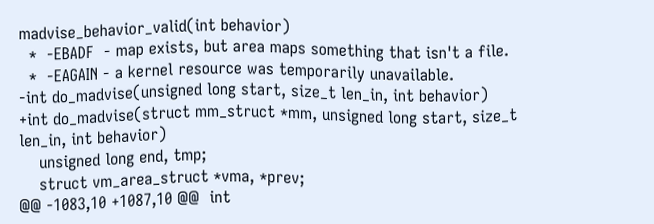madvise_behavior_valid(int behavior)
  *  -EBADF  - map exists, but area maps something that isn't a file.
  *  -EAGAIN - a kernel resource was temporarily unavailable.
-int do_madvise(unsigned long start, size_t len_in, int behavior)
+int do_madvise(struct mm_struct *mm, unsigned long start, size_t len_in, int behavior)
    unsigned long end, tmp;
    struct vm_area_struct *vma, *prev;
@@ -1083,10 +1087,10 @@  int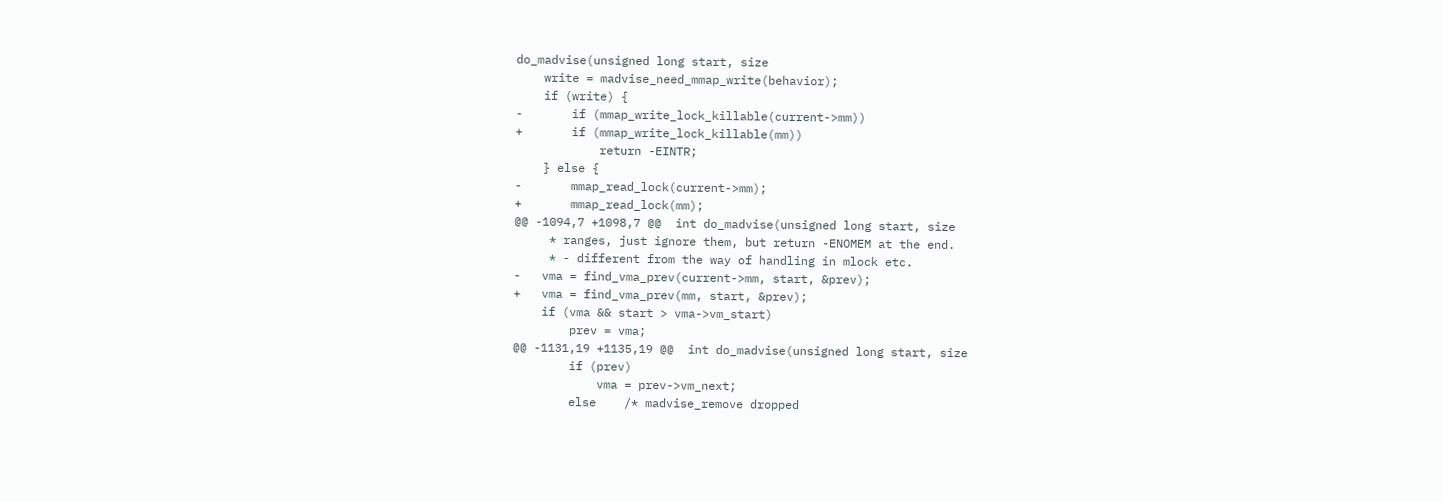do_madvise(unsigned long start, size
    write = madvise_need_mmap_write(behavior);
    if (write) {
-       if (mmap_write_lock_killable(current->mm))
+       if (mmap_write_lock_killable(mm))
            return -EINTR;
    } else {
-       mmap_read_lock(current->mm);
+       mmap_read_lock(mm);
@@ -1094,7 +1098,7 @@  int do_madvise(unsigned long start, size
     * ranges, just ignore them, but return -ENOMEM at the end.
     * - different from the way of handling in mlock etc.
-   vma = find_vma_prev(current->mm, start, &prev);
+   vma = find_vma_prev(mm, start, &prev);
    if (vma && start > vma->vm_start)
        prev = vma;
@@ -1131,19 +1135,19 @@  int do_madvise(unsigned long start, size
        if (prev)
            vma = prev->vm_next;
        else    /* madvise_remove dropped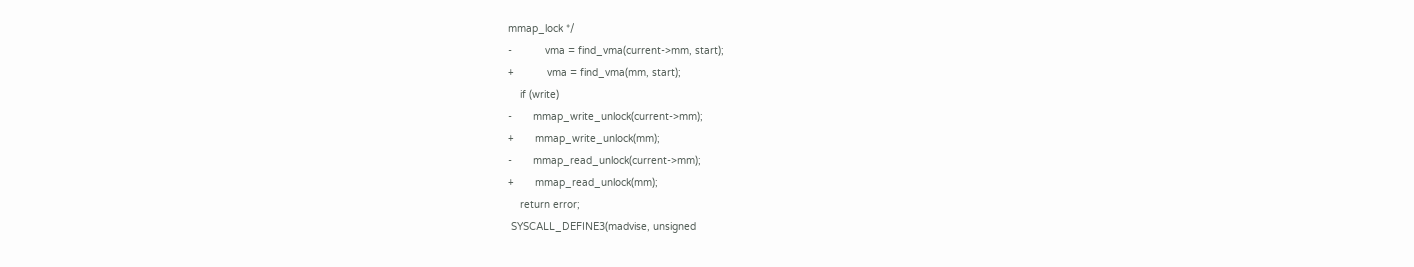mmap_lock */
-           vma = find_vma(current->mm, start);
+           vma = find_vma(mm, start);
    if (write)
-       mmap_write_unlock(current->mm);
+       mmap_write_unlock(mm);
-       mmap_read_unlock(current->mm);
+       mmap_read_unlock(mm);
    return error;
 SYSCALL_DEFINE3(madvise, unsigned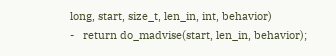long, start, size_t, len_in, int, behavior)
-   return do_madvise(start, len_in, behavior);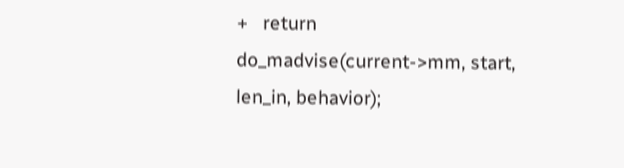+   return do_madvise(current->mm, start, len_in, behavior);